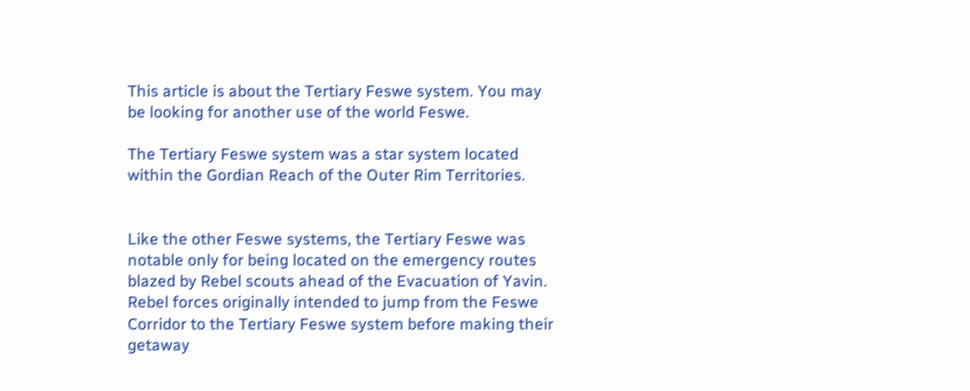This article is about the Tertiary Feswe system. You may be looking for another use of the world Feswe.

The Tertiary Feswe system was a star system located within the Gordian Reach of the Outer Rim Territories.


Like the other Feswe systems, the Tertiary Feswe was notable only for being located on the emergency routes blazed by Rebel scouts ahead of the Evacuation of Yavin. Rebel forces originally intended to jump from the Feswe Corridor to the Tertiary Feswe system before making their getaway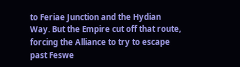to Feriae Junction and the Hydian Way. But the Empire cut off that route, forcing the Alliance to try to escape past Feswe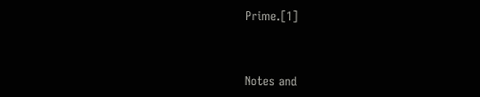Prime.[1]



Notes and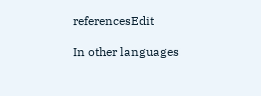referencesEdit

In other languages